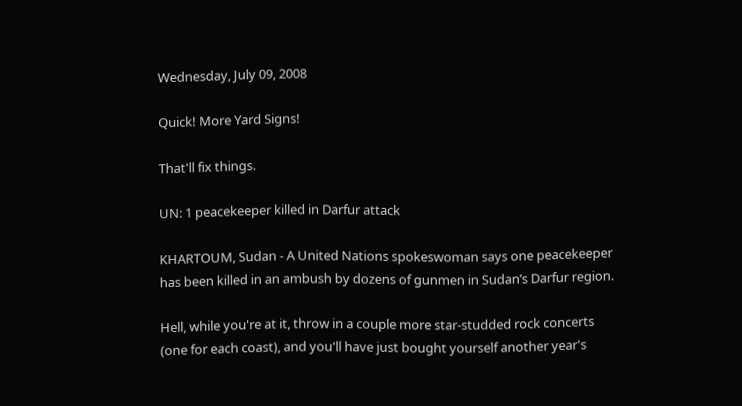Wednesday, July 09, 2008

Quick! More Yard Signs!

That'll fix things.

UN: 1 peacekeeper killed in Darfur attack

KHARTOUM, Sudan - A United Nations spokeswoman says one peacekeeper has been killed in an ambush by dozens of gunmen in Sudan’s Darfur region.

Hell, while you're at it, throw in a couple more star-studded rock concerts (one for each coast), and you'll have just bought yourself another year's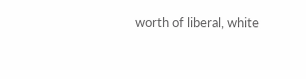worth of liberal, white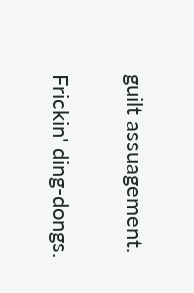guilt assuagement.

Frickin' ding-dongs.